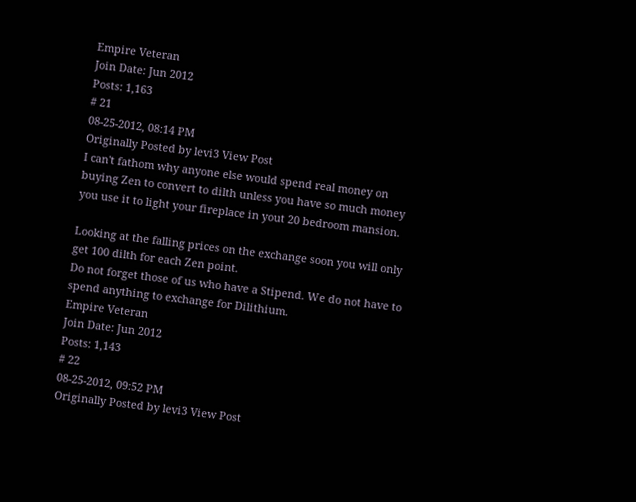Empire Veteran
Join Date: Jun 2012
Posts: 1,163
# 21
08-25-2012, 08:14 PM
Originally Posted by levi3 View Post
I can't fathom why anyone else would spend real money on buying Zen to convert to dilth unless you have so much money you use it to light your fireplace in yout 20 bedroom mansion.

Looking at the falling prices on the exchange soon you will only get 100 dilth for each Zen point.
Do not forget those of us who have a Stipend. We do not have to spend anything to exchange for Dilithium.
Empire Veteran
Join Date: Jun 2012
Posts: 1,143
# 22
08-25-2012, 09:52 PM
Originally Posted by levi3 View Post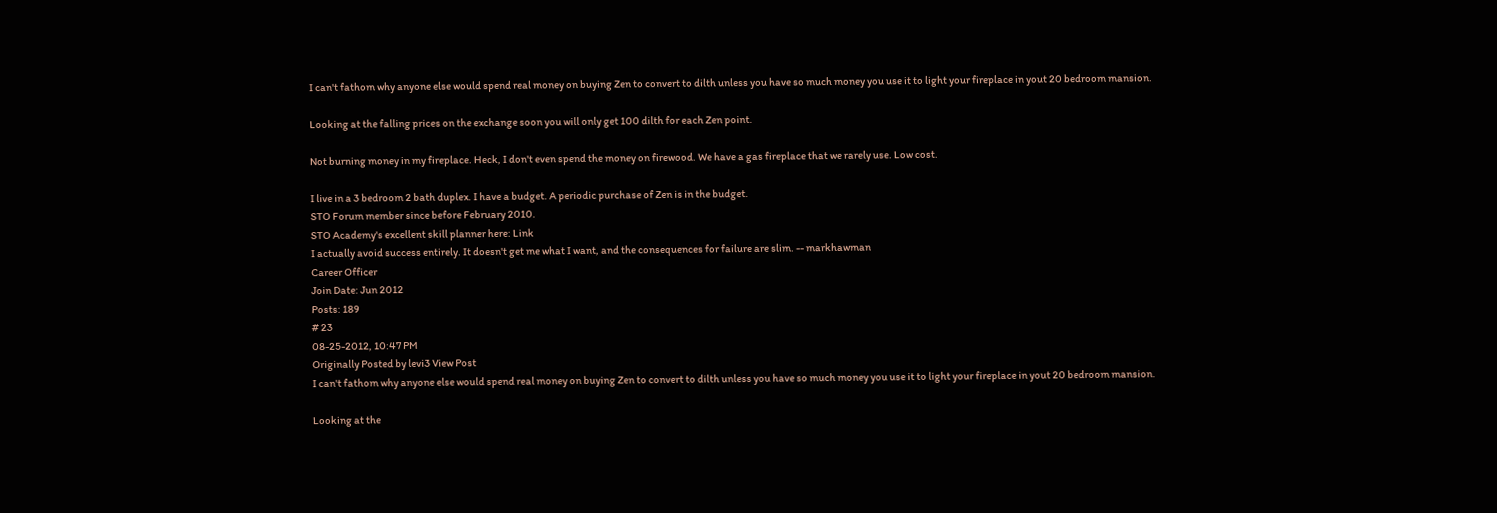I can't fathom why anyone else would spend real money on buying Zen to convert to dilth unless you have so much money you use it to light your fireplace in yout 20 bedroom mansion.

Looking at the falling prices on the exchange soon you will only get 100 dilth for each Zen point.

Not burning money in my fireplace. Heck, I don't even spend the money on firewood. We have a gas fireplace that we rarely use. Low cost.

I live in a 3 bedroom 2 bath duplex. I have a budget. A periodic purchase of Zen is in the budget.
STO Forum member since before February 2010.
STO Academy's excellent skill planner here: Link
I actually avoid success entirely. It doesn't get me what I want, and the consequences for failure are slim. -- markhawman
Career Officer
Join Date: Jun 2012
Posts: 189
# 23
08-25-2012, 10:47 PM
Originally Posted by levi3 View Post
I can't fathom why anyone else would spend real money on buying Zen to convert to dilth unless you have so much money you use it to light your fireplace in yout 20 bedroom mansion.

Looking at the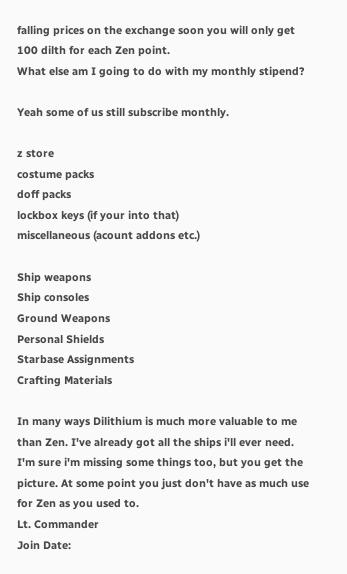falling prices on the exchange soon you will only get 100 dilth for each Zen point.
What else am I going to do with my monthly stipend?

Yeah some of us still subscribe monthly.

z store
costume packs
doff packs
lockbox keys (if your into that)
miscellaneous (acount addons etc.)

Ship weapons
Ship consoles
Ground Weapons
Personal Shields
Starbase Assignments
Crafting Materials

In many ways Dilithium is much more valuable to me than Zen. I've already got all the ships i'll ever need. I'm sure i'm missing some things too, but you get the picture. At some point you just don't have as much use for Zen as you used to.
Lt. Commander
Join Date: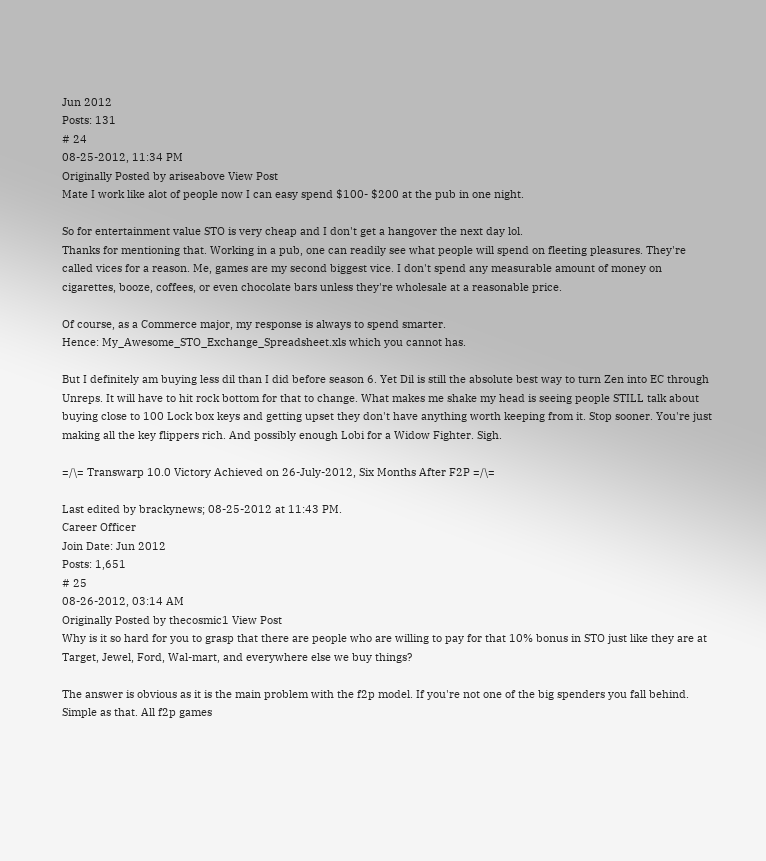Jun 2012
Posts: 131
# 24
08-25-2012, 11:34 PM
Originally Posted by ariseabove View Post
Mate I work like alot of people now I can easy spend $100- $200 at the pub in one night.

So for entertainment value STO is very cheap and I don't get a hangover the next day lol.
Thanks for mentioning that. Working in a pub, one can readily see what people will spend on fleeting pleasures. They're called vices for a reason. Me, games are my second biggest vice. I don't spend any measurable amount of money on cigarettes, booze, coffees, or even chocolate bars unless they're wholesale at a reasonable price.

Of course, as a Commerce major, my response is always to spend smarter.
Hence: My_Awesome_STO_Exchange_Spreadsheet.xls which you cannot has.

But I definitely am buying less dil than I did before season 6. Yet Dil is still the absolute best way to turn Zen into EC through Unreps. It will have to hit rock bottom for that to change. What makes me shake my head is seeing people STILL talk about buying close to 100 Lock box keys and getting upset they don't have anything worth keeping from it. Stop sooner. You're just making all the key flippers rich. And possibly enough Lobi for a Widow Fighter. Sigh.

=/\= Transwarp 10.0 Victory Achieved on 26-July-2012, Six Months After F2P =/\=

Last edited by brackynews; 08-25-2012 at 11:43 PM.
Career Officer
Join Date: Jun 2012
Posts: 1,651
# 25
08-26-2012, 03:14 AM
Originally Posted by thecosmic1 View Post
Why is it so hard for you to grasp that there are people who are willing to pay for that 10% bonus in STO just like they are at Target, Jewel, Ford, Wal-mart, and everywhere else we buy things?

The answer is obvious as it is the main problem with the f2p model. If you're not one of the big spenders you fall behind. Simple as that. All f2p games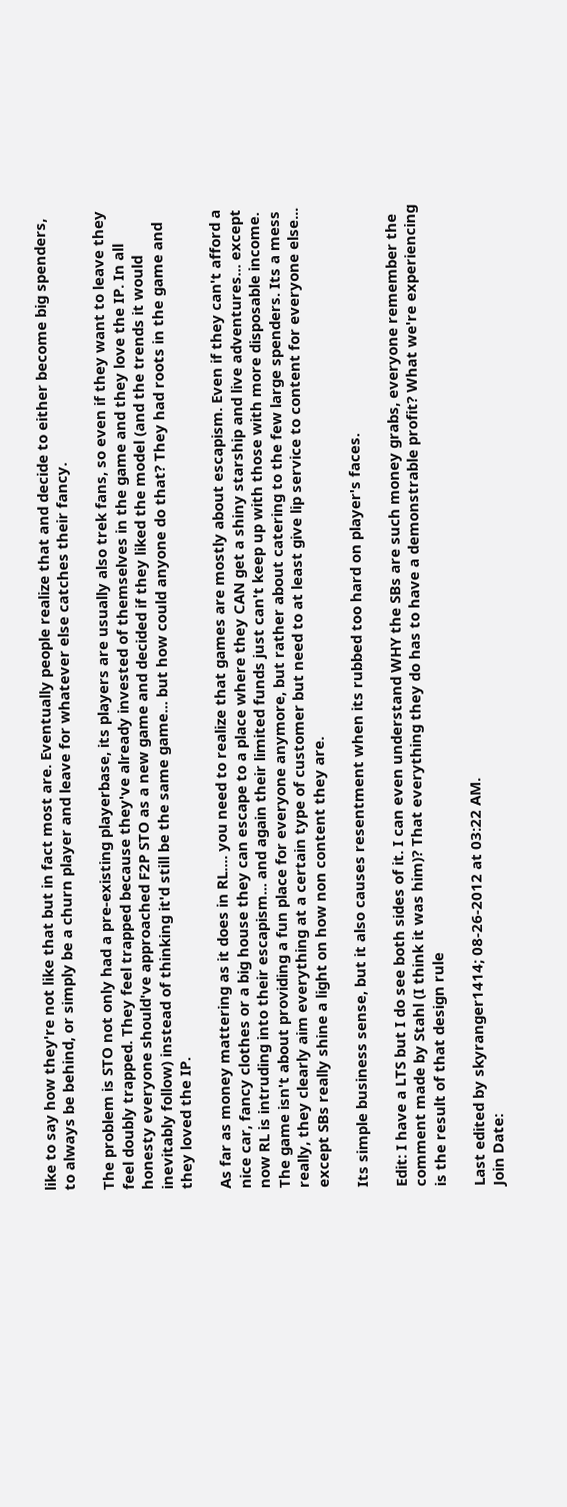like to say how they're not like that but in fact most are. Eventually people realize that and decide to either become big spenders, to always be behind, or simply be a churn player and leave for whatever else catches their fancy.

The problem is STO not only had a pre-existing playerbase, its players are usually also trek fans, so even if they want to leave they feel doubly trapped. They feel trapped because they've already invested of themselves in the game and they love the IP. In all honesty everyone should've approached F2P STO as a new game and decided if they liked the model (and the trends it would inevitably follow) instead of thinking it'd still be the same game... but how could anyone do that? They had roots in the game and they loved the IP.

As far as money mattering as it does in RL.... you need to realize that games are mostly about escapism. Even if they can't afford a nice car, fancy clothes or a big house they can escape to a place where they CAN get a shiny starship and live adventures... except now RL is intruding into their escapism... and again their limited funds just can't keep up with those with more disposable income. The game isn't about providing a fun place for everyone anymore, but rather about catering to the few large spenders. Its a mess really, they clearly aim everything at a certain type of customer but need to at least give lip service to content for everyone else... except SBs really shine a light on how non content they are.

Its simple business sense, but it also causes resentment when its rubbed too hard on player's faces.

Edit: I have a LTS but I do see both sides of it. I can even understand WHY the SBs are such money grabs, everyone remember the comment made by Stahl (I think it was him)? That everything they do has to have a demonstrable profit? What we're experiencing is the result of that design rule

Last edited by skyranger1414; 08-26-2012 at 03:22 AM.
Join Date: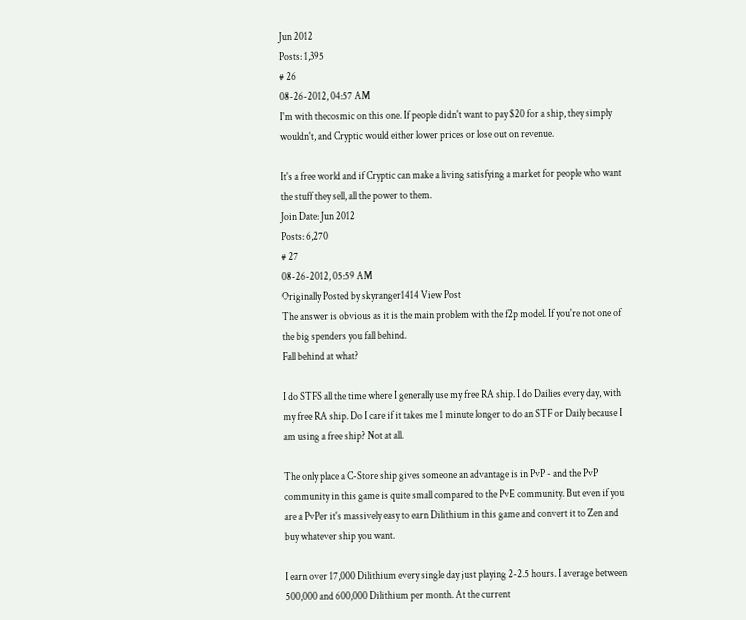Jun 2012
Posts: 1,395
# 26
08-26-2012, 04:57 AM
I'm with thecosmic on this one. If people didn't want to pay $20 for a ship, they simply wouldn't, and Cryptic would either lower prices or lose out on revenue.

It's a free world and if Cryptic can make a living satisfying a market for people who want the stuff they sell, all the power to them.
Join Date: Jun 2012
Posts: 6,270
# 27
08-26-2012, 05:59 AM
Originally Posted by skyranger1414 View Post
The answer is obvious as it is the main problem with the f2p model. If you're not one of the big spenders you fall behind.
Fall behind at what?

I do STFS all the time where I generally use my free RA ship. I do Dailies every day, with my free RA ship. Do I care if it takes me 1 minute longer to do an STF or Daily because I am using a free ship? Not at all.

The only place a C-Store ship gives someone an advantage is in PvP - and the PvP community in this game is quite small compared to the PvE community. But even if you are a PvPer it's massively easy to earn Dilithium in this game and convert it to Zen and buy whatever ship you want.

I earn over 17,000 Dilithium every single day just playing 2-2.5 hours. I average between 500,000 and 600,000 Dilithium per month. At the current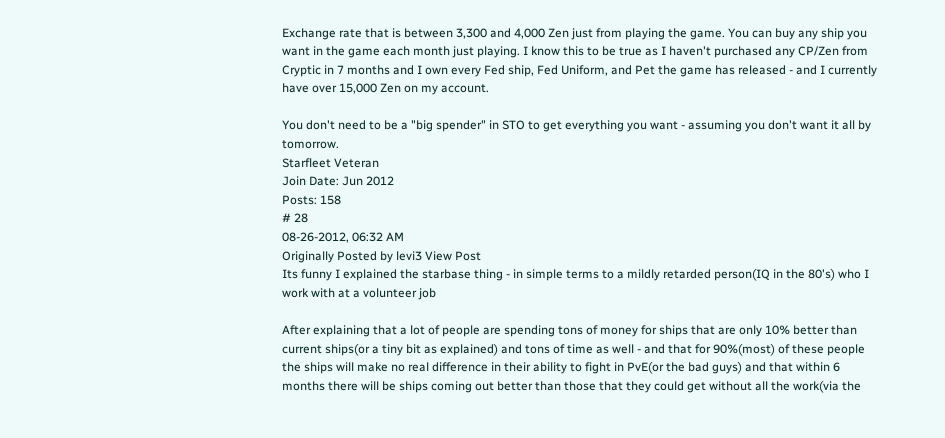Exchange rate that is between 3,300 and 4,000 Zen just from playing the game. You can buy any ship you want in the game each month just playing. I know this to be true as I haven't purchased any CP/Zen from Cryptic in 7 months and I own every Fed ship, Fed Uniform, and Pet the game has released - and I currently have over 15,000 Zen on my account.

You don't need to be a "big spender" in STO to get everything you want - assuming you don't want it all by tomorrow.
Starfleet Veteran
Join Date: Jun 2012
Posts: 158
# 28
08-26-2012, 06:32 AM
Originally Posted by levi3 View Post
Its funny I explained the starbase thing - in simple terms to a mildly retarded person(IQ in the 80's) who I work with at a volunteer job

After explaining that a lot of people are spending tons of money for ships that are only 10% better than current ships(or a tiny bit as explained) and tons of time as well - and that for 90%(most) of these people the ships will make no real difference in their ability to fight in PvE(or the bad guys) and that within 6 months there will be ships coming out better than those that they could get without all the work(via the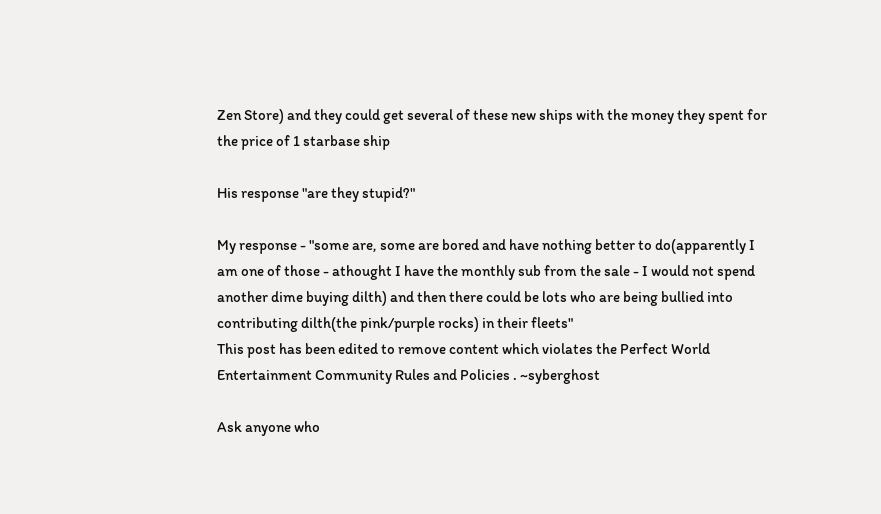Zen Store) and they could get several of these new ships with the money they spent for the price of 1 starbase ship

His response "are they stupid?"

My response - "some are, some are bored and have nothing better to do(apparently I am one of those - athought I have the monthly sub from the sale - I would not spend another dime buying dilth) and then there could be lots who are being bullied into contributing dilth(the pink/purple rocks) in their fleets"
This post has been edited to remove content which violates the Perfect World Entertainment Community Rules and Policies . ~syberghost

Ask anyone who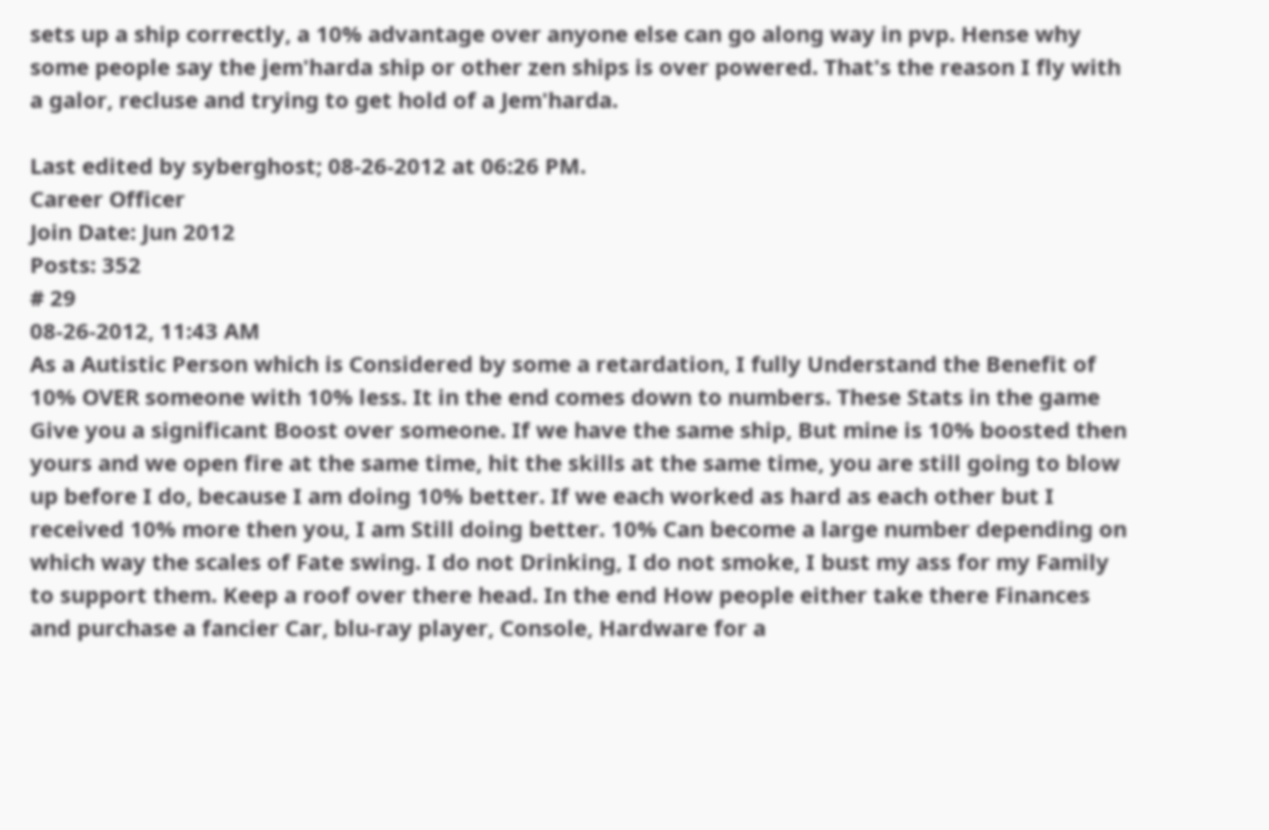sets up a ship correctly, a 10% advantage over anyone else can go along way in pvp. Hense why some people say the jem'harda ship or other zen ships is over powered. That's the reason I fly with a galor, recluse and trying to get hold of a Jem'harda.

Last edited by syberghost; 08-26-2012 at 06:26 PM.
Career Officer
Join Date: Jun 2012
Posts: 352
# 29
08-26-2012, 11:43 AM
As a Autistic Person which is Considered by some a retardation, I fully Understand the Benefit of 10% OVER someone with 10% less. It in the end comes down to numbers. These Stats in the game Give you a significant Boost over someone. If we have the same ship, But mine is 10% boosted then yours and we open fire at the same time, hit the skills at the same time, you are still going to blow up before I do, because I am doing 10% better. If we each worked as hard as each other but I received 10% more then you, I am Still doing better. 10% Can become a large number depending on which way the scales of Fate swing. I do not Drinking, I do not smoke, I bust my ass for my Family to support them. Keep a roof over there head. In the end How people either take there Finances and purchase a fancier Car, blu-ray player, Console, Hardware for a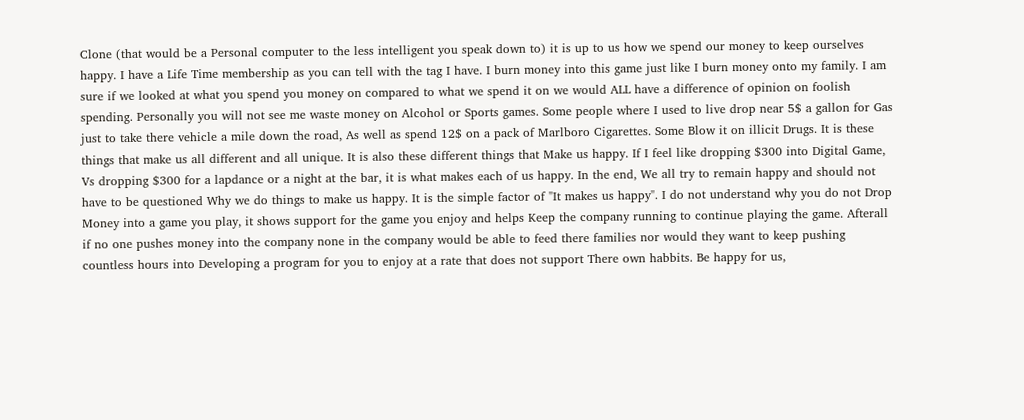Clone (that would be a Personal computer to the less intelligent you speak down to) it is up to us how we spend our money to keep ourselves happy. I have a Life Time membership as you can tell with the tag I have. I burn money into this game just like I burn money onto my family. I am sure if we looked at what you spend you money on compared to what we spend it on we would ALL have a difference of opinion on foolish spending. Personally you will not see me waste money on Alcohol or Sports games. Some people where I used to live drop near 5$ a gallon for Gas just to take there vehicle a mile down the road, As well as spend 12$ on a pack of Marlboro Cigarettes. Some Blow it on illicit Drugs. It is these things that make us all different and all unique. It is also these different things that Make us happy. If I feel like dropping $300 into Digital Game, Vs dropping $300 for a lapdance or a night at the bar, it is what makes each of us happy. In the end, We all try to remain happy and should not have to be questioned Why we do things to make us happy. It is the simple factor of "It makes us happy". I do not understand why you do not Drop Money into a game you play, it shows support for the game you enjoy and helps Keep the company running to continue playing the game. Afterall if no one pushes money into the company none in the company would be able to feed there families nor would they want to keep pushing countless hours into Developing a program for you to enjoy at a rate that does not support There own habbits. Be happy for us,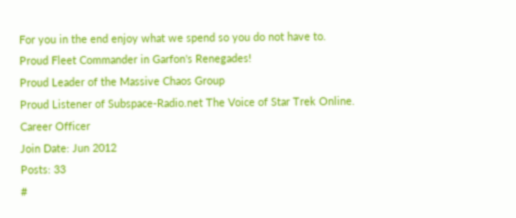For you in the end enjoy what we spend so you do not have to.
Proud Fleet Commander in Garfon's Renegades!
Proud Leader of the Massive Chaos Group
Proud Listener of Subspace-Radio.net The Voice of Star Trek Online.
Career Officer
Join Date: Jun 2012
Posts: 33
#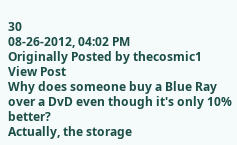30
08-26-2012, 04:02 PM
Originally Posted by thecosmic1 View Post
Why does someone buy a Blue Ray over a DvD even though it's only 10% better?
Actually, the storage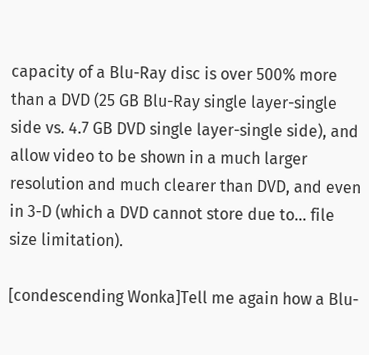capacity of a Blu-Ray disc is over 500% more than a DVD (25 GB Blu-Ray single layer-single side vs. 4.7 GB DVD single layer-single side), and allow video to be shown in a much larger resolution and much clearer than DVD, and even in 3-D (which a DVD cannot store due to... file size limitation).

[condescending Wonka]Tell me again how a Blu-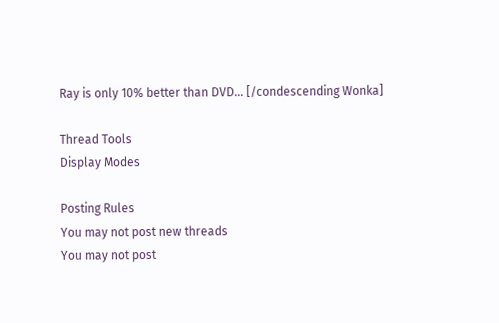Ray is only 10% better than DVD... [/condescending Wonka]

Thread Tools
Display Modes

Posting Rules
You may not post new threads
You may not post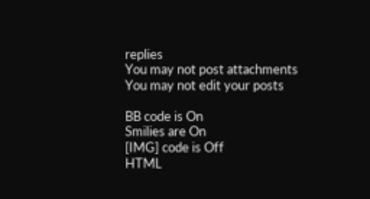replies
You may not post attachments
You may not edit your posts

BB code is On
Smilies are On
[IMG] code is Off
HTML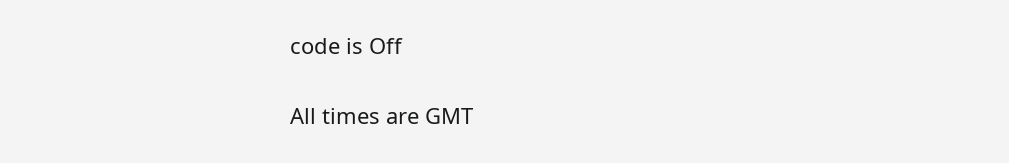code is Off

All times are GMT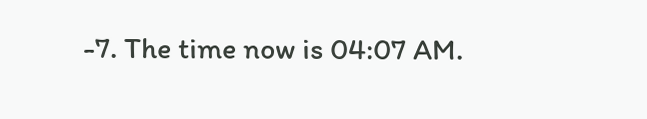-7. The time now is 04:07 AM.